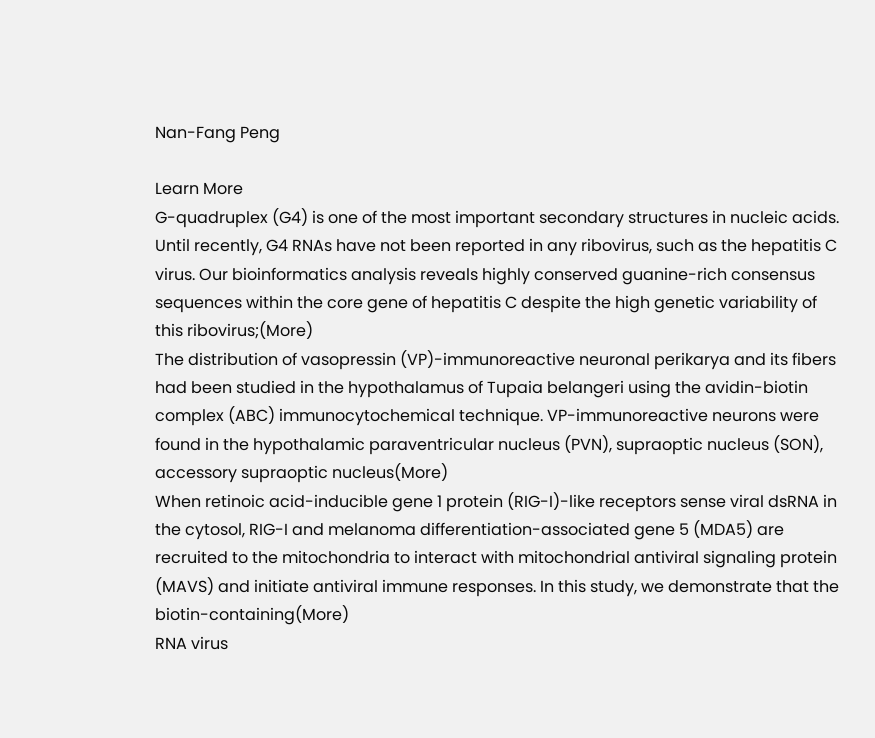Nan-Fang Peng

Learn More
G-quadruplex (G4) is one of the most important secondary structures in nucleic acids. Until recently, G4 RNAs have not been reported in any ribovirus, such as the hepatitis C virus. Our bioinformatics analysis reveals highly conserved guanine-rich consensus sequences within the core gene of hepatitis C despite the high genetic variability of this ribovirus;(More)
The distribution of vasopressin (VP)-immunoreactive neuronal perikarya and its fibers had been studied in the hypothalamus of Tupaia belangeri using the avidin-biotin complex (ABC) immunocytochemical technique. VP-immunoreactive neurons were found in the hypothalamic paraventricular nucleus (PVN), supraoptic nucleus (SON), accessory supraoptic nucleus(More)
When retinoic acid-inducible gene 1 protein (RIG-I)-like receptors sense viral dsRNA in the cytosol, RIG-I and melanoma differentiation-associated gene 5 (MDA5) are recruited to the mitochondria to interact with mitochondrial antiviral signaling protein (MAVS) and initiate antiviral immune responses. In this study, we demonstrate that the biotin-containing(More)
RNA virus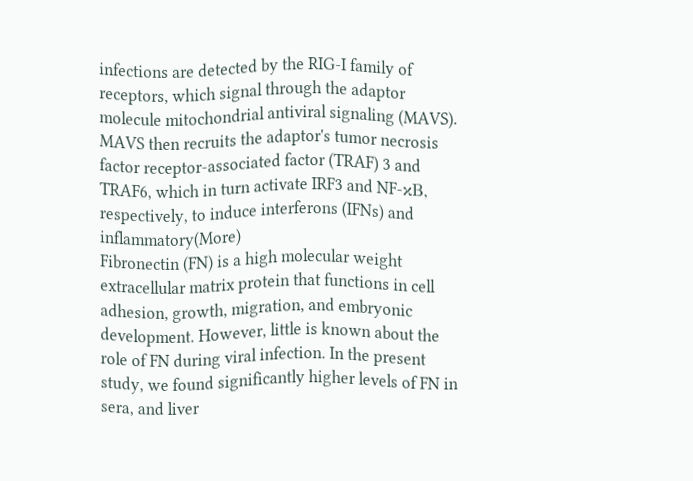infections are detected by the RIG-I family of receptors, which signal through the adaptor molecule mitochondrial antiviral signaling (MAVS). MAVS then recruits the adaptor's tumor necrosis factor receptor-associated factor (TRAF) 3 and TRAF6, which in turn activate IRF3 and NF-κB, respectively, to induce interferons (IFNs) and inflammatory(More)
Fibronectin (FN) is a high molecular weight extracellular matrix protein that functions in cell adhesion, growth, migration, and embryonic development. However, little is known about the role of FN during viral infection. In the present study, we found significantly higher levels of FN in sera, and liver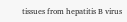tissues from hepatitis B virus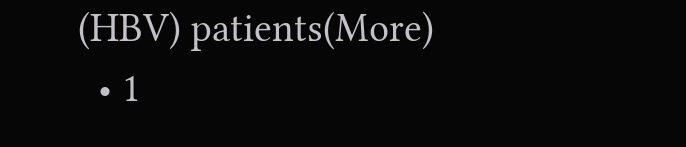(HBV) patients(More)
  • 1